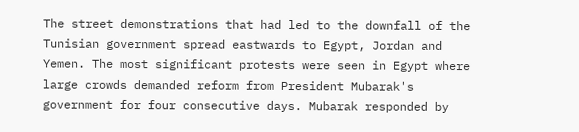The street demonstrations that had led to the downfall of the Tunisian government spread eastwards to Egypt, Jordan and Yemen. The most significant protests were seen in Egypt where large crowds demanded reform from President Mubarak's government for four consecutive days. Mubarak responded by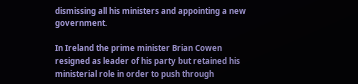dismissing all his ministers and appointing a new government.

In Ireland the prime minister Brian Cowen resigned as leader of his party but retained his ministerial role in order to push through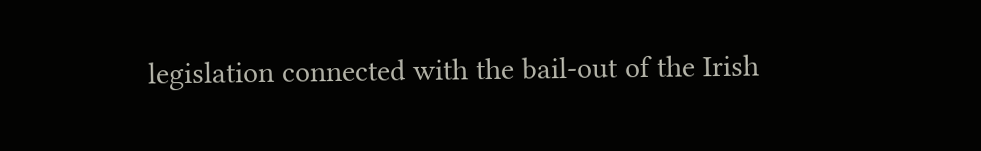legislation connected with the bail-out of the Irish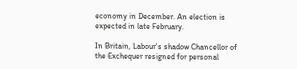economy in December. An election is expected in late February.

In Britain, Labour's shadow Chancellor of the Exchequer resigned for personal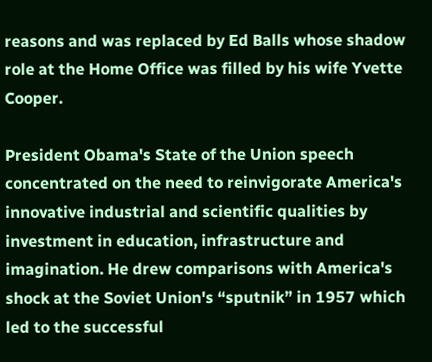reasons and was replaced by Ed Balls whose shadow role at the Home Office was filled by his wife Yvette Cooper.

President Obama's State of the Union speech concentrated on the need to reinvigorate America's innovative industrial and scientific qualities by investment in education, infrastructure and imagination. He drew comparisons with America's shock at the Soviet Union's “sputnik” in 1957 which led to the successful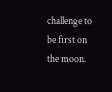challenge to be first on the moon.